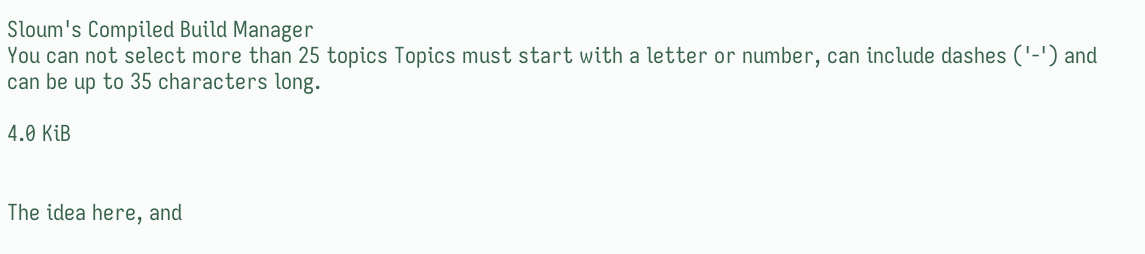Sloum's Compiled Build Manager
You can not select more than 25 topics Topics must start with a letter or number, can include dashes ('-') and can be up to 35 characters long.

4.0 KiB


The idea here, and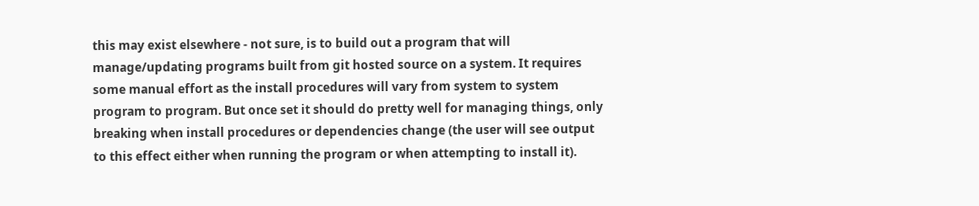this may exist elsewhere - not sure, is to build out a program that will manage/updating programs built from git hosted source on a system. It requires some manual effort as the install procedures will vary from system to system program to program. But once set it should do pretty well for managing things, only breaking when install procedures or dependencies change (the user will see output to this effect either when running the program or when attempting to install it).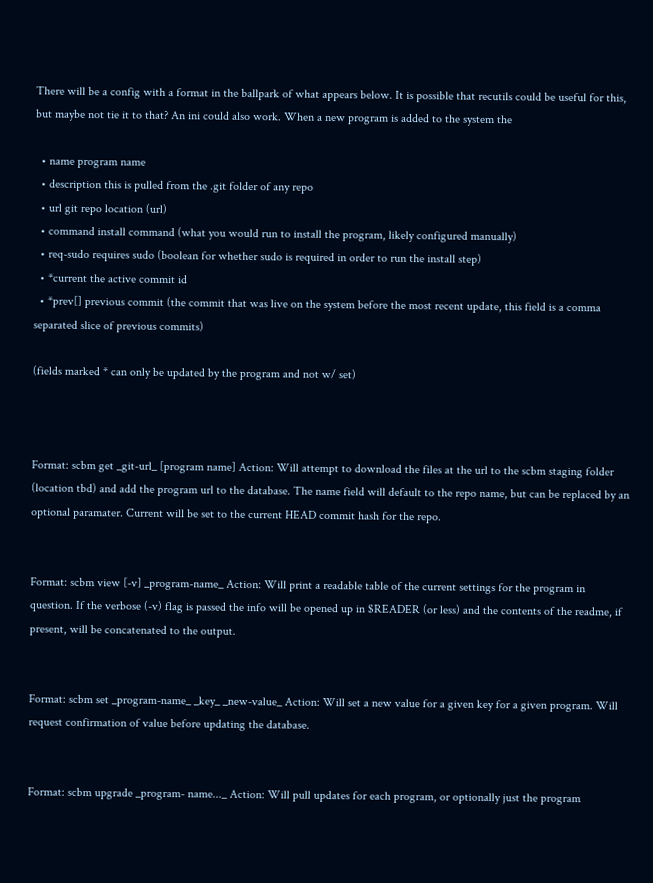There will be a config with a format in the ballpark of what appears below. It is possible that recutils could be useful for this, but maybe not tie it to that? An ini could also work. When a new program is added to the system the

  • name program name
  • description this is pulled from the .git folder of any repo
  • url git repo location (url)
  • command install command (what you would run to install the program, likely configured manually)
  • req-sudo requires sudo (boolean for whether sudo is required in order to run the install step)
  • *current the active commit id
  • *prev[] previous commit (the commit that was live on the system before the most recent update, this field is a comma separated slice of previous commits)

(fields marked * can only be updated by the program and not w/ set)



Format: scbm get _git-url_ [program name] Action: Will attempt to download the files at the url to the scbm staging folder (location tbd) and add the program url to the database. The name field will default to the repo name, but can be replaced by an optional paramater. Current will be set to the current HEAD commit hash for the repo.


Format: scbm view [-v] _program-name_ Action: Will print a readable table of the current settings for the program in question. If the verbose (-v) flag is passed the info will be opened up in $READER (or less) and the contents of the readme, if present, will be concatenated to the output.


Format: scbm set _program-name_ _key_ _new-value_ Action: Will set a new value for a given key for a given program. Will request confirmation of value before updating the database.


Format: scbm upgrade _program- name..._ Action: Will pull updates for each program, or optionally just the program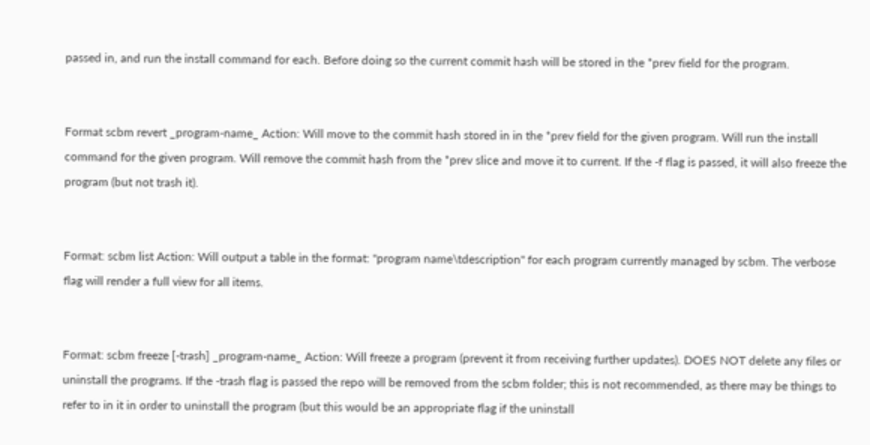passed in, and run the install command for each. Before doing so the current commit hash will be stored in the *prev field for the program.


Format scbm revert _program-name_ Action: Will move to the commit hash stored in in the *prev field for the given program. Will run the install command for the given program. Will remove the commit hash from the *prev slice and move it to current. If the -f flag is passed, it will also freeze the program (but not trash it).


Format: scbm list Action: Will output a table in the format: "program name\tdescription" for each program currently managed by scbm. The verbose flag will render a full view for all items.


Format: scbm freeze [-trash] _program-name_ Action: Will freeze a program (prevent it from receiving further updates). DOES NOT delete any files or uninstall the programs. If the -trash flag is passed the repo will be removed from the scbm folder; this is not recommended, as there may be things to refer to in it in order to uninstall the program (but this would be an appropriate flag if the uninstall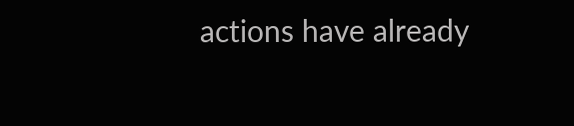actions have already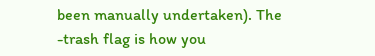been manually undertaken). The -trash flag is how you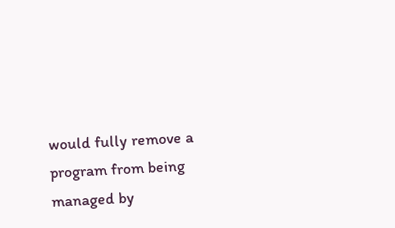would fully remove a program from being managed by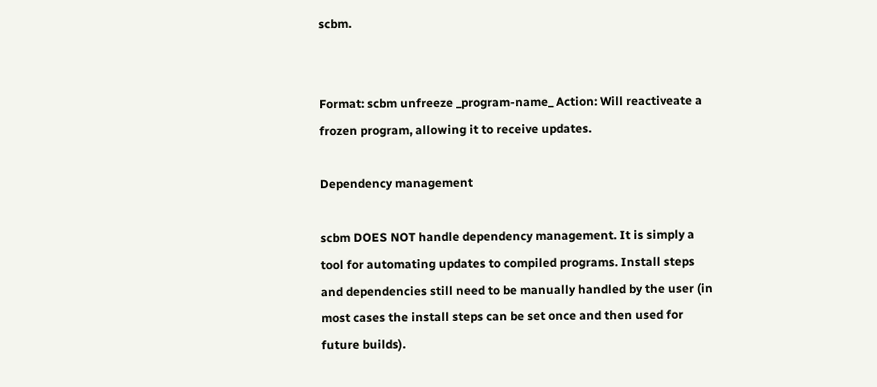scbm.


Format: scbm unfreeze _program-name_ Action: Will reactiveate a frozen program, allowing it to receive updates.

Dependency management

scbm DOES NOT handle dependency management. It is simply a tool for automating updates to compiled programs. Install steps and dependencies still need to be manually handled by the user (in most cases the install steps can be set once and then used for future builds).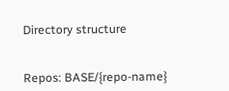Directory structure


Repos: BASE/{repo-name}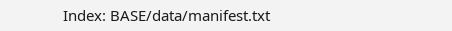Index: BASE/data/manifest.txt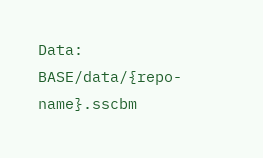Data: BASE/data/{repo-name}.sscbm